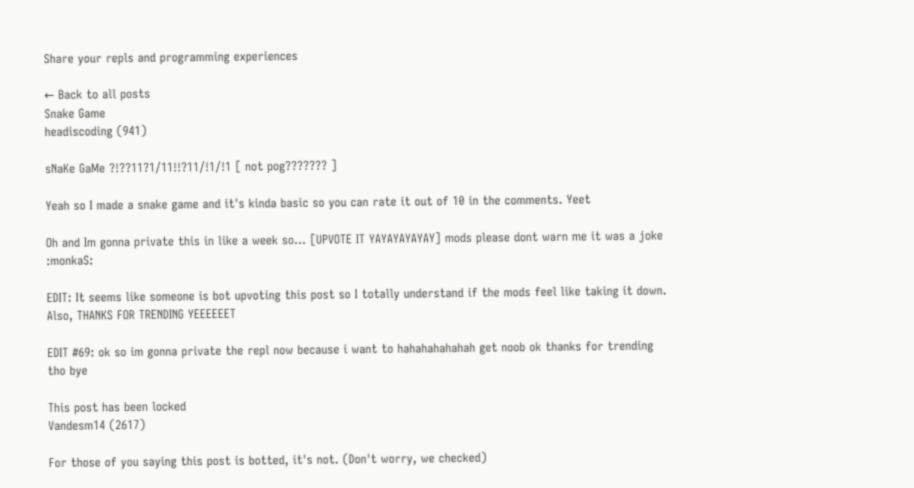Share your repls and programming experiences

← Back to all posts
Snake Game
headiscoding (941)

sNaKe GaMe ?!??11?1/11!!?11/!1/!1 [ not pog??????? ]

Yeah so I made a snake game and it's kinda basic so you can rate it out of 10 in the comments. Yeet

Oh and Im gonna private this in like a week so... [UPVOTE IT YAYAYAYAYAY] mods please dont warn me it was a joke :monkaS:

EDIT: It seems like someone is bot upvoting this post so I totally understand if the mods feel like taking it down. Also, THANKS FOR TRENDING YEEEEEET

EDIT #69: ok so im gonna private the repl now because i want to hahahahahahah get noob ok thanks for trending tho bye

This post has been locked
Vandesm14 (2617)

For those of you saying this post is botted, it's not. (Don't worry, we checked)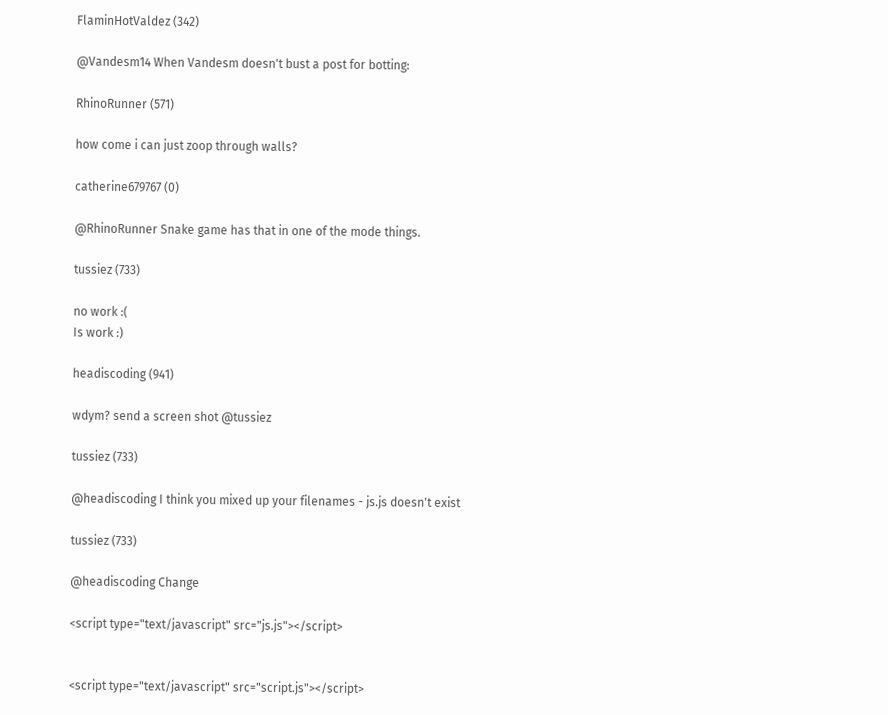FlaminHotValdez (342)

@Vandesm14 When Vandesm doesn't bust a post for botting:

RhinoRunner (571)

how come i can just zoop through walls?

catherine679767 (0)

@RhinoRunner Snake game has that in one of the mode things.

tussiez (733)

no work :(
Is work :)

headiscoding (941)

wdym? send a screen shot @tussiez

tussiez (733)

@headiscoding I think you mixed up your filenames - js.js doesn't exist

tussiez (733)

@headiscoding Change

<script type="text/javascript" src="js.js"></script>


<script type="text/javascript" src="script.js"></script>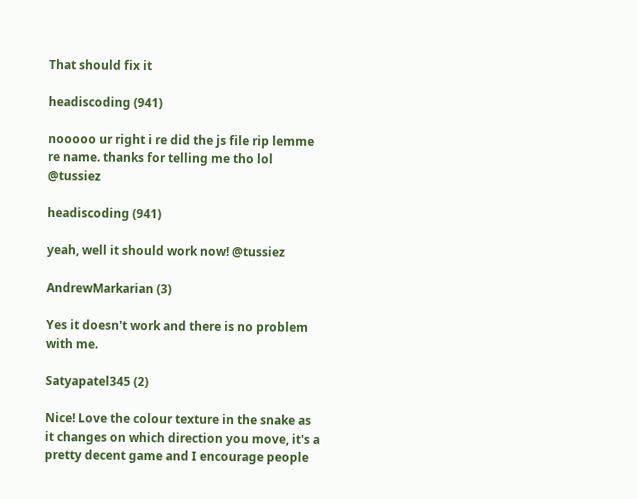That should fix it

headiscoding (941)

nooooo ur right i re did the js file rip lemme re name. thanks for telling me tho lol @tussiez

headiscoding (941)

yeah, well it should work now! @tussiez

AndrewMarkarian (3)

Yes it doesn't work and there is no problem with me.

Satyapatel345 (2)

Nice! Love the colour texture in the snake as it changes on which direction you move, it's a pretty decent game and I encourage people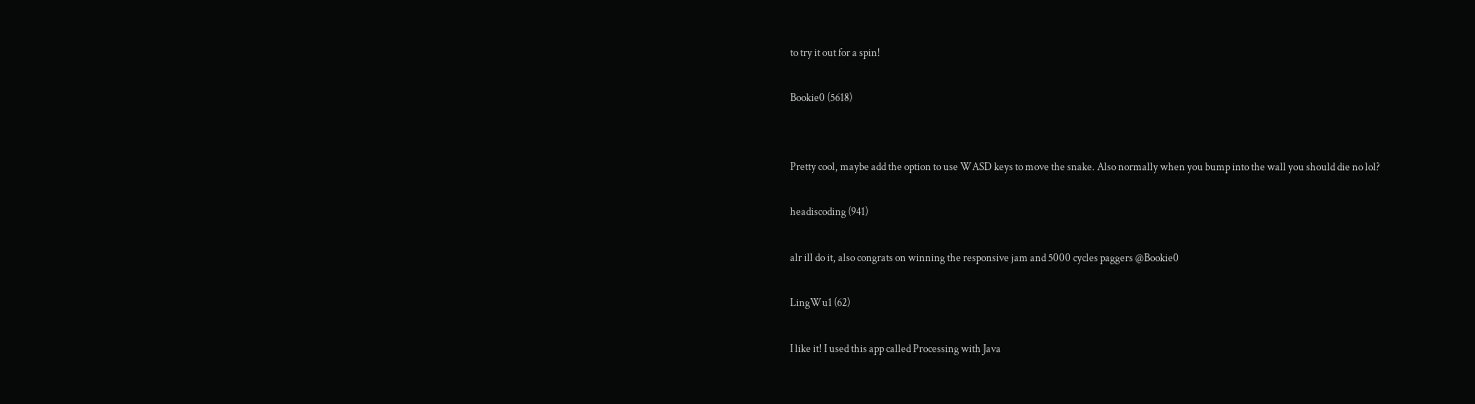to try it out for a spin!

Bookie0 (5618)


Pretty cool, maybe add the option to use WASD keys to move the snake. Also normally when you bump into the wall you should die no lol?

headiscoding (941)

alr ill do it, also congrats on winning the responsive jam and 5000 cycles paggers @Bookie0

LingWu1 (62)

I like it! I used this app called Processing with Java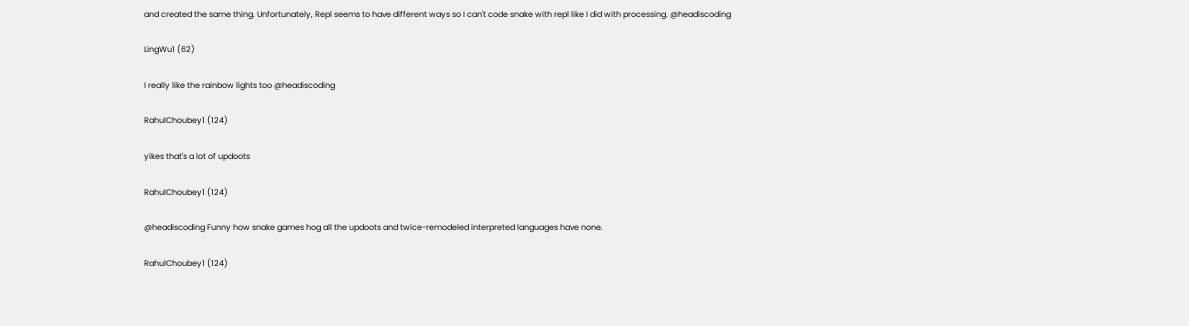and created the same thing. Unfortunately, Repl seems to have different ways so I can't code snake with repl like I did with processing. @headiscoding

LingWu1 (62)

I really like the rainbow lights too @headiscoding

RahulChoubey1 (124)

yikes that's a lot of updoots

RahulChoubey1 (124)

@headiscoding Funny how snake games hog all the updoots and twice-remodeled interpreted languages have none.

RahulChoubey1 (124)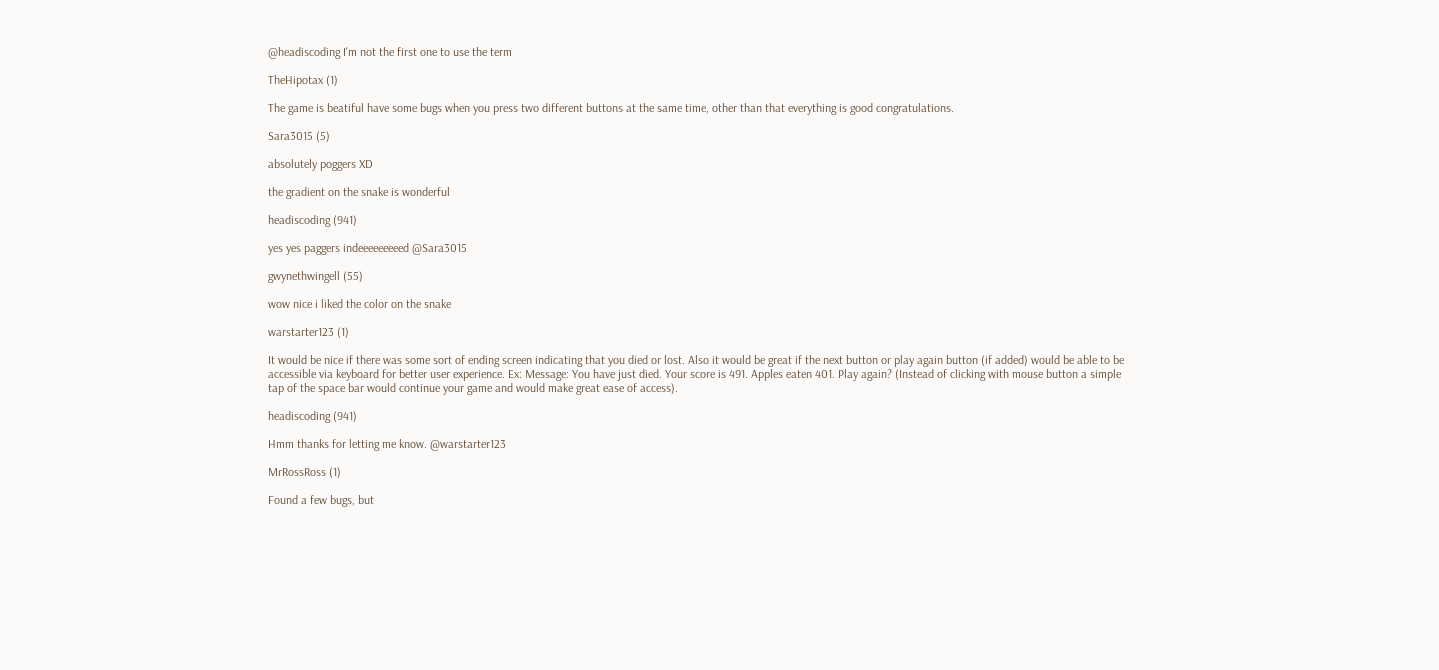@headiscoding I'm not the first one to use the term

TheHipotax (1)

The game is beatiful have some bugs when you press two different buttons at the same time, other than that everything is good congratulations.

Sara3015 (5)

absolutely poggers XD

the gradient on the snake is wonderful

headiscoding (941)

yes yes paggers indeeeeeeeeed @Sara3015

gwynethwingell (55)

wow nice i liked the color on the snake

warstarter123 (1)

It would be nice if there was some sort of ending screen indicating that you died or lost. Also it would be great if the next button or play again button (if added) would be able to be accessible via keyboard for better user experience. Ex: Message: You have just died. Your score is 491. Apples eaten 401. Play again? (Instead of clicking with mouse button a simple tap of the space bar would continue your game and would make great ease of access).

headiscoding (941)

Hmm thanks for letting me know. @warstarter123

MrRossRoss (1)

Found a few bugs, but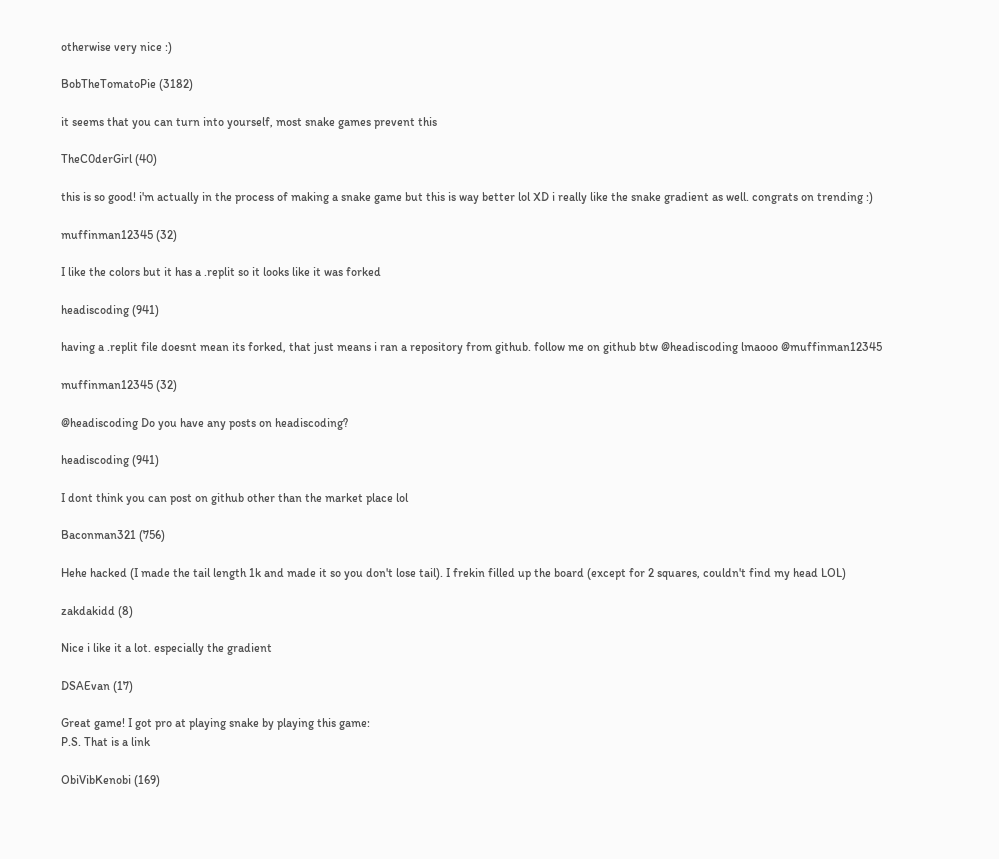otherwise very nice :)

BobTheTomatoPie (3182)

it seems that you can turn into yourself, most snake games prevent this

TheC0derGirl (40)

this is so good! i'm actually in the process of making a snake game but this is way better lol XD i really like the snake gradient as well. congrats on trending :)

muffinman12345 (32)

I like the colors but it has a .replit so it looks like it was forked

headiscoding (941)

having a .replit file doesnt mean its forked, that just means i ran a repository from github. follow me on github btw @headiscoding lmaooo @muffinman12345

muffinman12345 (32)

@headiscoding Do you have any posts on headiscoding?

headiscoding (941)

I dont think you can post on github other than the market place lol

Baconman321 (756)

Hehe hacked (I made the tail length 1k and made it so you don't lose tail). I frekin filled up the board (except for 2 squares, couldn't find my head LOL)

zakdakidd (8)

Nice i like it a lot. especially the gradient

DSAEvan (17)

Great game! I got pro at playing snake by playing this game:
P.S. That is a link

ObiVibKenobi (169)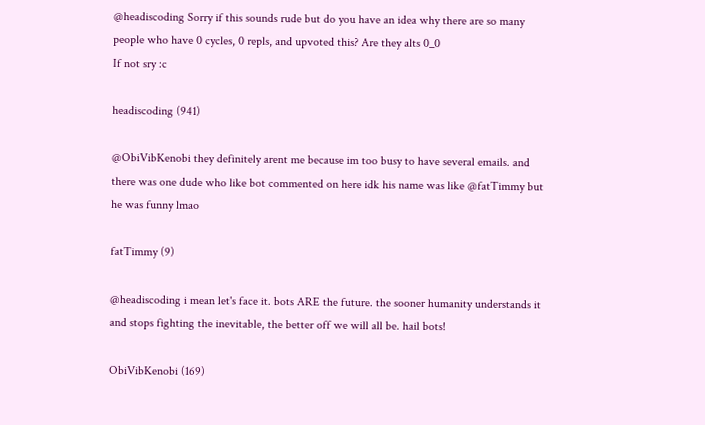@headiscoding Sorry if this sounds rude but do you have an idea why there are so many people who have 0 cycles, 0 repls, and upvoted this? Are they alts 0_0
If not sry :c

headiscoding (941)

@ObiVibKenobi they definitely arent me because im too busy to have several emails. and there was one dude who like bot commented on here idk his name was like @fatTimmy but he was funny lmao

fatTimmy (9)

@headiscoding i mean let's face it. bots ARE the future. the sooner humanity understands it and stops fighting the inevitable, the better off we will all be. hail bots!

ObiVibKenobi (169)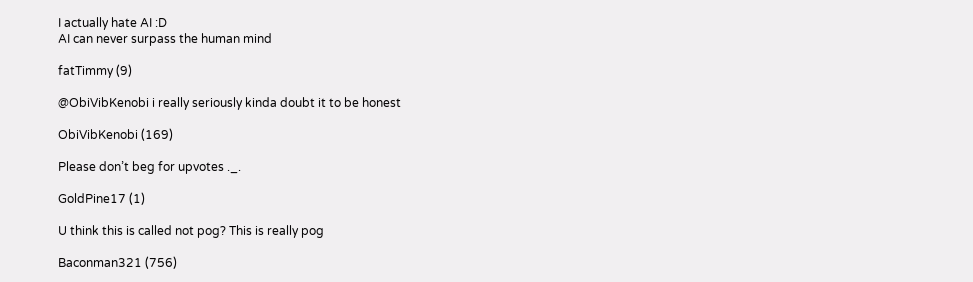I actually hate AI :D
AI can never surpass the human mind

fatTimmy (9)

@ObiVibKenobi i really seriously kinda doubt it to be honest

ObiVibKenobi (169)

Please don’t beg for upvotes ._.

GoldPine17 (1)

U think this is called not pog? This is really pog

Baconman321 (756)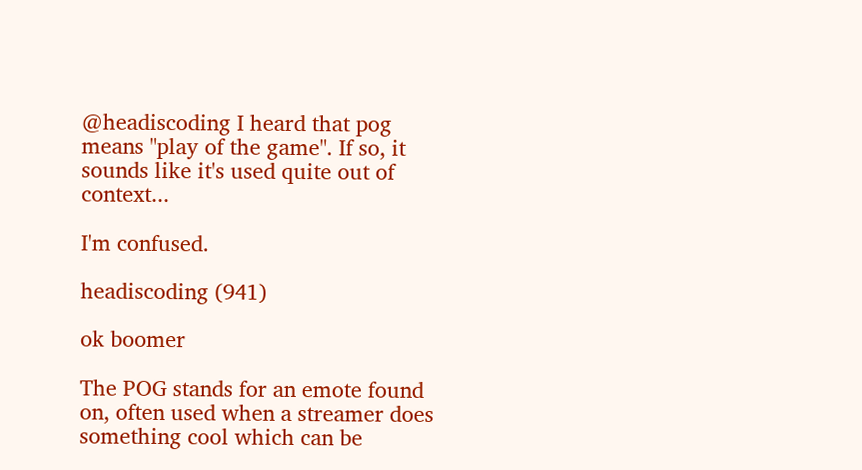@headiscoding I heard that pog means "play of the game". If so, it sounds like it's used quite out of context...

I'm confused.

headiscoding (941)

ok boomer

The POG stands for an emote found on, often used when a streamer does something cool which can be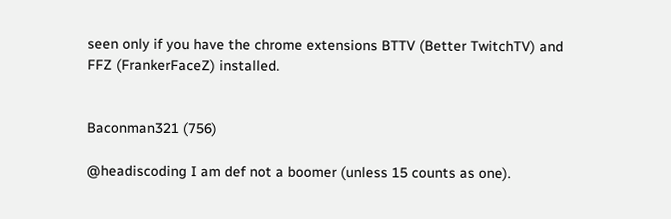seen only if you have the chrome extensions BTTV (Better TwitchTV) and FFZ (FrankerFaceZ) installed.


Baconman321 (756)

@headiscoding I am def not a boomer (unless 15 counts as one).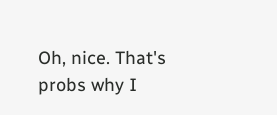Oh, nice. That's probs why I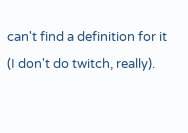can't find a definition for it (I don't do twitch, really).